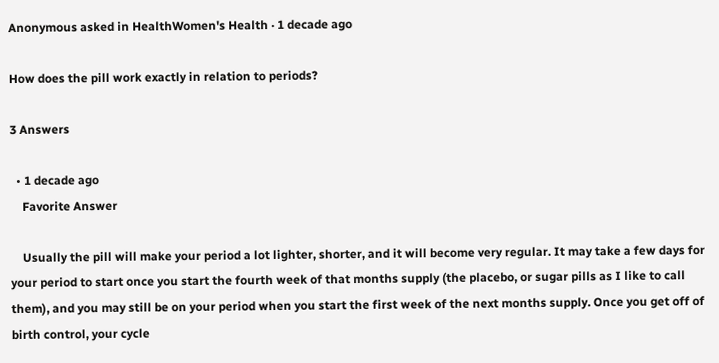Anonymous asked in HealthWomen's Health · 1 decade ago

How does the pill work exactly in relation to periods?

3 Answers

  • 1 decade ago
    Favorite Answer

    Usually the pill will make your period a lot lighter, shorter, and it will become very regular. It may take a few days for your period to start once you start the fourth week of that months supply (the placebo, or sugar pills as I like to call them), and you may still be on your period when you start the first week of the next months supply. Once you get off of birth control, your cycle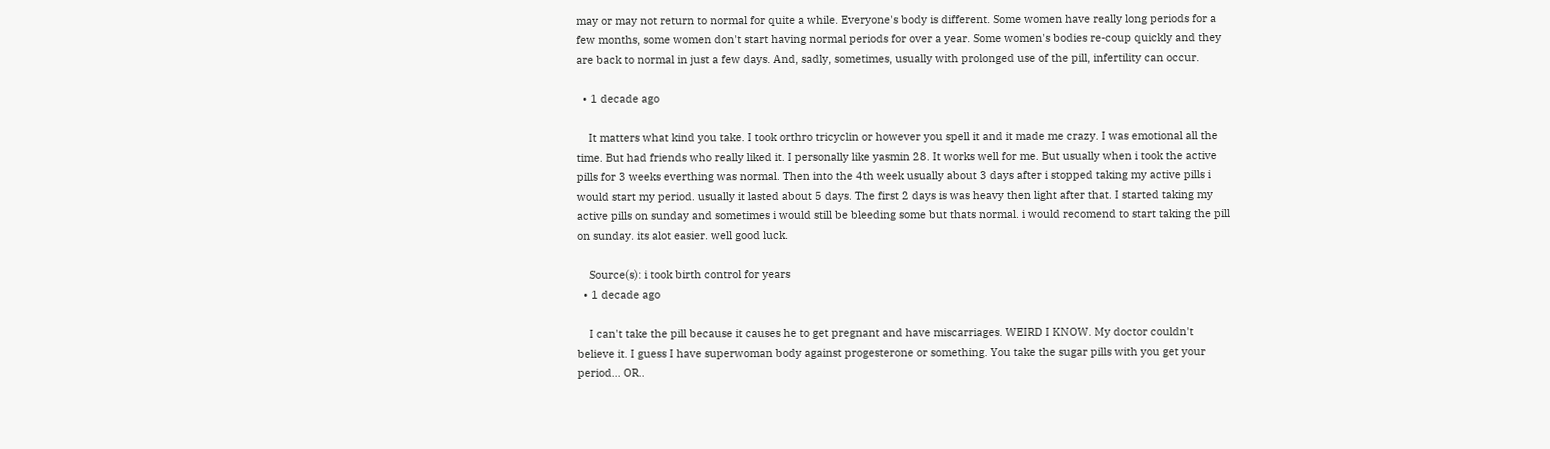may or may not return to normal for quite a while. Everyone's body is different. Some women have really long periods for a few months, some women don't start having normal periods for over a year. Some women's bodies re-coup quickly and they are back to normal in just a few days. And, sadly, sometimes, usually with prolonged use of the pill, infertility can occur.

  • 1 decade ago

    It matters what kind you take. I took orthro tricyclin or however you spell it and it made me crazy. I was emotional all the time. But had friends who really liked it. I personally like yasmin 28. It works well for me. But usually when i took the active pills for 3 weeks everthing was normal. Then into the 4th week usually about 3 days after i stopped taking my active pills i would start my period. usually it lasted about 5 days. The first 2 days is was heavy then light after that. I started taking my active pills on sunday and sometimes i would still be bleeding some but thats normal. i would recomend to start taking the pill on sunday. its alot easier. well good luck.

    Source(s): i took birth control for years
  • 1 decade ago

    I can't take the pill because it causes he to get pregnant and have miscarriages. WEIRD I KNOW. My doctor couldn't believe it. I guess I have superwoman body against progesterone or something. You take the sugar pills with you get your period... OR..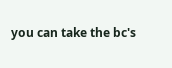you can take the bc's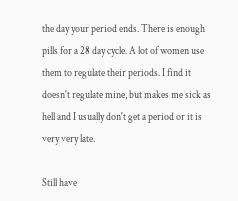the day your period ends. There is enough pills for a 28 day cycle. A lot of women use them to regulate their periods. I find it doesn't regulate mine, but makes me sick as hell and I usually don't get a period or it is very very late.

Still have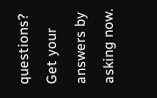questions? Get your answers by asking now.